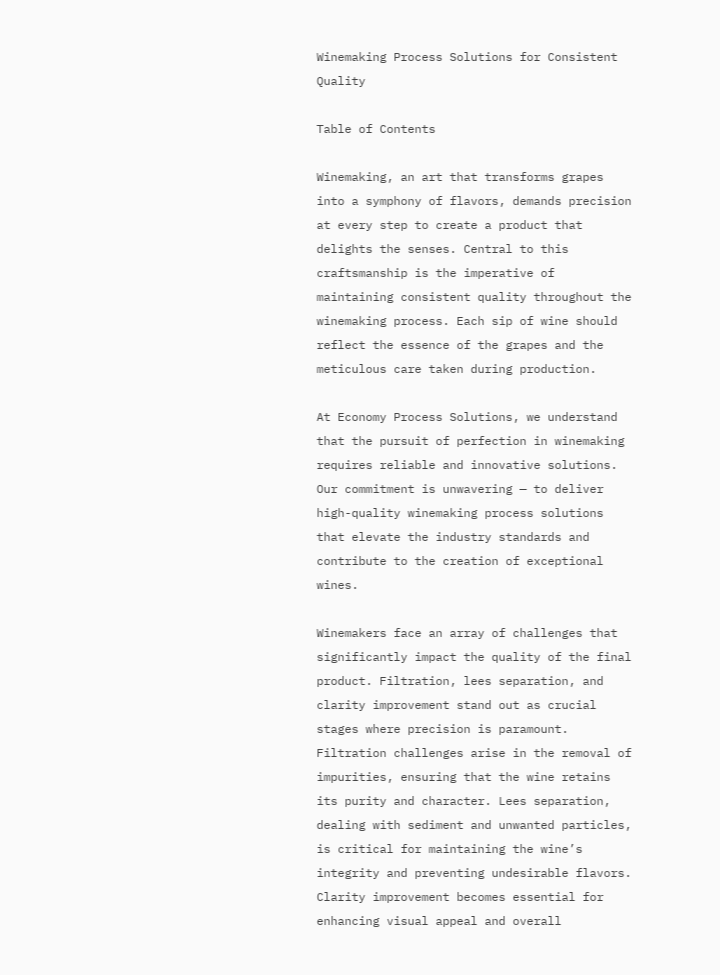Winemaking Process Solutions for Consistent Quality

Table of Contents

Winemaking, an art that transforms grapes into a symphony of flavors, demands precision at every step to create a product that delights the senses. Central to this craftsmanship is the imperative of maintaining consistent quality throughout the winemaking process. Each sip of wine should reflect the essence of the grapes and the meticulous care taken during production.

At Economy Process Solutions, we understand that the pursuit of perfection in winemaking requires reliable and innovative solutions. Our commitment is unwavering — to deliver high-quality winemaking process solutions that elevate the industry standards and contribute to the creation of exceptional wines.

Winemakers face an array of challenges that significantly impact the quality of the final product. Filtration, lees separation, and clarity improvement stand out as crucial stages where precision is paramount. Filtration challenges arise in the removal of impurities, ensuring that the wine retains its purity and character. Lees separation, dealing with sediment and unwanted particles, is critical for maintaining the wine’s integrity and preventing undesirable flavors. Clarity improvement becomes essential for enhancing visual appeal and overall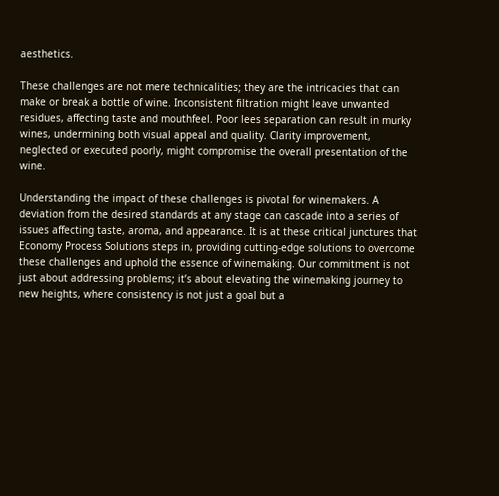aesthetics.

These challenges are not mere technicalities; they are the intricacies that can make or break a bottle of wine. Inconsistent filtration might leave unwanted residues, affecting taste and mouthfeel. Poor lees separation can result in murky wines, undermining both visual appeal and quality. Clarity improvement, neglected or executed poorly, might compromise the overall presentation of the wine.

Understanding the impact of these challenges is pivotal for winemakers. A deviation from the desired standards at any stage can cascade into a series of issues affecting taste, aroma, and appearance. It is at these critical junctures that Economy Process Solutions steps in, providing cutting-edge solutions to overcome these challenges and uphold the essence of winemaking. Our commitment is not just about addressing problems; it’s about elevating the winemaking journey to new heights, where consistency is not just a goal but a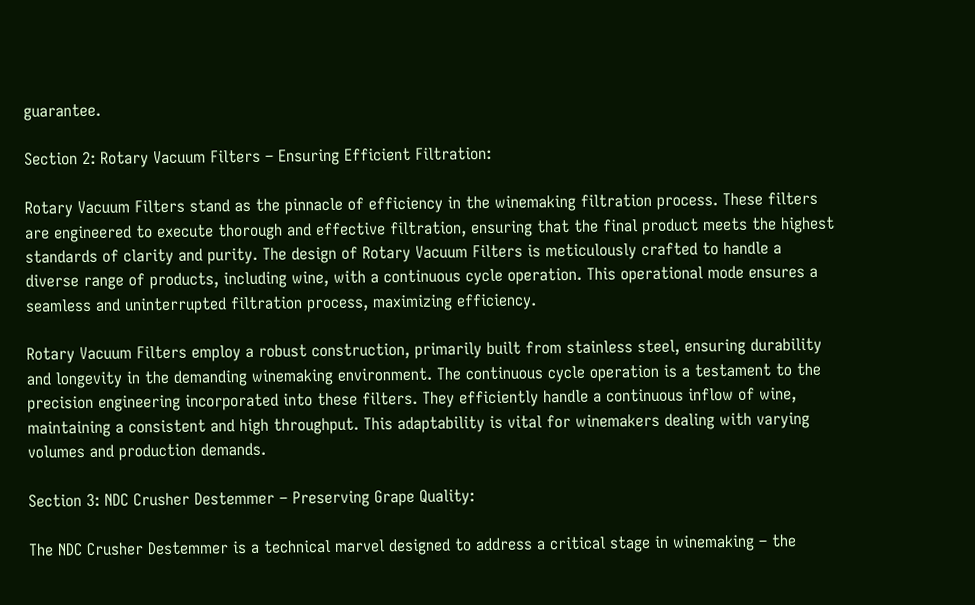guarantee.

Section 2: Rotary Vacuum Filters – Ensuring Efficient Filtration:

Rotary Vacuum Filters stand as the pinnacle of efficiency in the winemaking filtration process. These filters are engineered to execute thorough and effective filtration, ensuring that the final product meets the highest standards of clarity and purity. The design of Rotary Vacuum Filters is meticulously crafted to handle a diverse range of products, including wine, with a continuous cycle operation. This operational mode ensures a seamless and uninterrupted filtration process, maximizing efficiency.

Rotary Vacuum Filters employ a robust construction, primarily built from stainless steel, ensuring durability and longevity in the demanding winemaking environment. The continuous cycle operation is a testament to the precision engineering incorporated into these filters. They efficiently handle a continuous inflow of wine, maintaining a consistent and high throughput. This adaptability is vital for winemakers dealing with varying volumes and production demands.

Section 3: NDC Crusher Destemmer – Preserving Grape Quality:

The NDC Crusher Destemmer is a technical marvel designed to address a critical stage in winemaking – the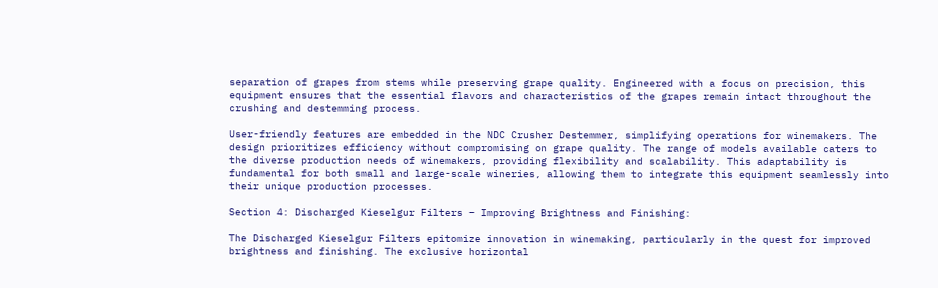separation of grapes from stems while preserving grape quality. Engineered with a focus on precision, this equipment ensures that the essential flavors and characteristics of the grapes remain intact throughout the crushing and destemming process.

User-friendly features are embedded in the NDC Crusher Destemmer, simplifying operations for winemakers. The design prioritizes efficiency without compromising on grape quality. The range of models available caters to the diverse production needs of winemakers, providing flexibility and scalability. This adaptability is fundamental for both small and large-scale wineries, allowing them to integrate this equipment seamlessly into their unique production processes.

Section 4: Discharged Kieselgur Filters – Improving Brightness and Finishing:

The Discharged Kieselgur Filters epitomize innovation in winemaking, particularly in the quest for improved brightness and finishing. The exclusive horizontal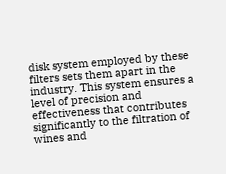disk system employed by these filters sets them apart in the industry. This system ensures a level of precision and effectiveness that contributes significantly to the filtration of wines and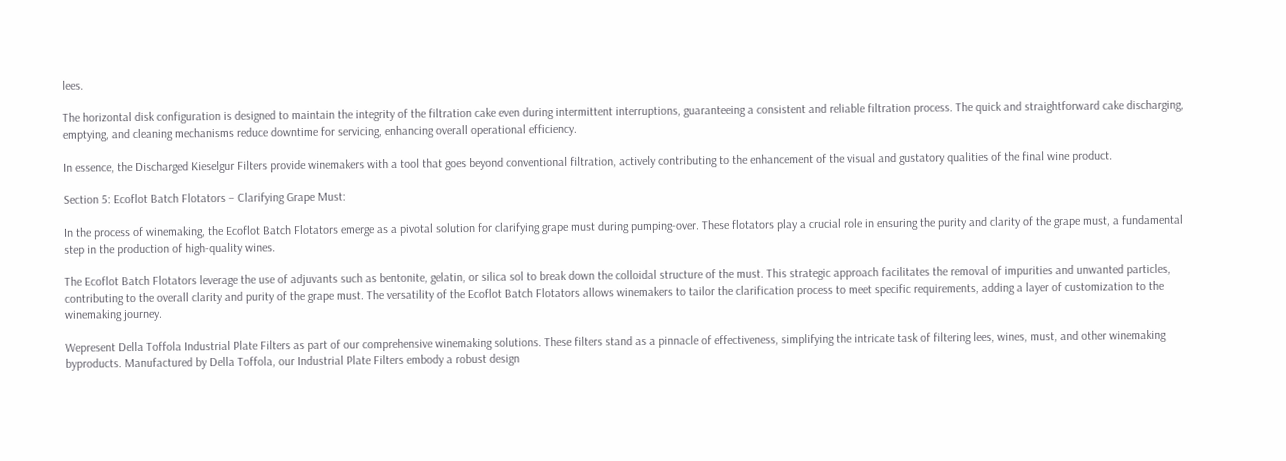lees.

The horizontal disk configuration is designed to maintain the integrity of the filtration cake even during intermittent interruptions, guaranteeing a consistent and reliable filtration process. The quick and straightforward cake discharging, emptying, and cleaning mechanisms reduce downtime for servicing, enhancing overall operational efficiency.

In essence, the Discharged Kieselgur Filters provide winemakers with a tool that goes beyond conventional filtration, actively contributing to the enhancement of the visual and gustatory qualities of the final wine product.

Section 5: Ecoflot Batch Flotators – Clarifying Grape Must:

In the process of winemaking, the Ecoflot Batch Flotators emerge as a pivotal solution for clarifying grape must during pumping-over. These flotators play a crucial role in ensuring the purity and clarity of the grape must, a fundamental step in the production of high-quality wines.

The Ecoflot Batch Flotators leverage the use of adjuvants such as bentonite, gelatin, or silica sol to break down the colloidal structure of the must. This strategic approach facilitates the removal of impurities and unwanted particles, contributing to the overall clarity and purity of the grape must. The versatility of the Ecoflot Batch Flotators allows winemakers to tailor the clarification process to meet specific requirements, adding a layer of customization to the winemaking journey.

Wepresent Della Toffola Industrial Plate Filters as part of our comprehensive winemaking solutions. These filters stand as a pinnacle of effectiveness, simplifying the intricate task of filtering lees, wines, must, and other winemaking byproducts. Manufactured by Della Toffola, our Industrial Plate Filters embody a robust design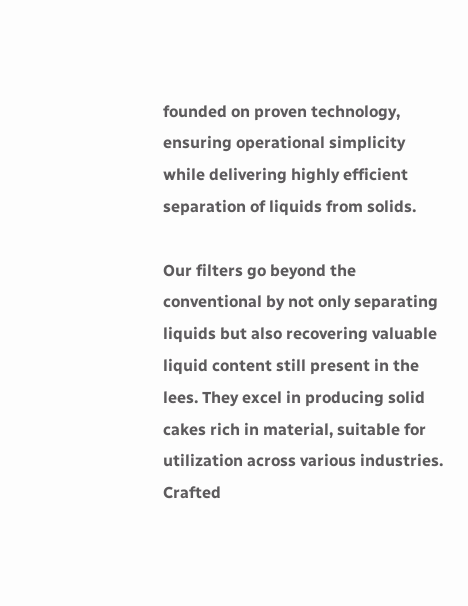founded on proven technology, ensuring operational simplicity while delivering highly efficient separation of liquids from solids.

Our filters go beyond the conventional by not only separating liquids but also recovering valuable liquid content still present in the lees. They excel in producing solid cakes rich in material, suitable for utilization across various industries. Crafted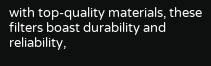with top-quality materials, these filters boast durability and reliability,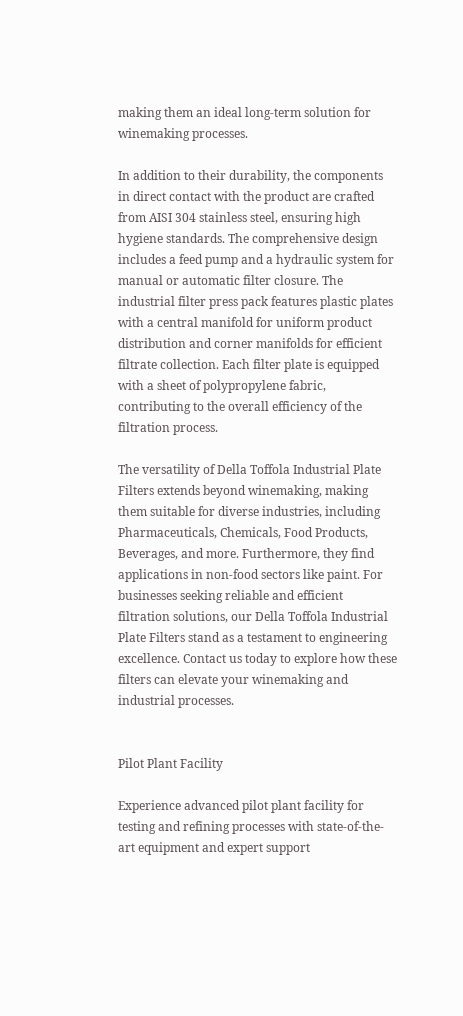making them an ideal long-term solution for winemaking processes.

In addition to their durability, the components in direct contact with the product are crafted from AISI 304 stainless steel, ensuring high hygiene standards. The comprehensive design includes a feed pump and a hydraulic system for manual or automatic filter closure. The industrial filter press pack features plastic plates with a central manifold for uniform product distribution and corner manifolds for efficient filtrate collection. Each filter plate is equipped with a sheet of polypropylene fabric, contributing to the overall efficiency of the filtration process.

The versatility of Della Toffola Industrial Plate Filters extends beyond winemaking, making them suitable for diverse industries, including Pharmaceuticals, Chemicals, Food Products, Beverages, and more. Furthermore, they find applications in non-food sectors like paint. For businesses seeking reliable and efficient filtration solutions, our Della Toffola Industrial Plate Filters stand as a testament to engineering excellence. Contact us today to explore how these filters can elevate your winemaking and industrial processes.


Pilot Plant Facility

Experience advanced pilot plant facility for testing and refining processes with state-of-the-art equipment and expert support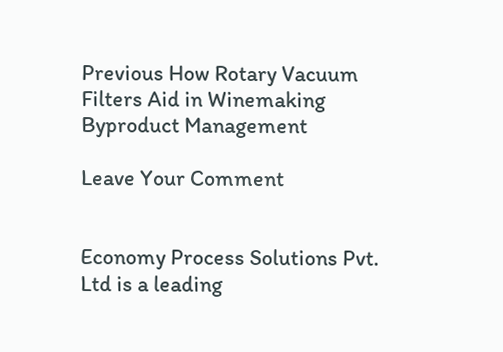Previous How Rotary Vacuum Filters Aid in Winemaking Byproduct Management

Leave Your Comment


Economy Process Solutions Pvt. Ltd is a leading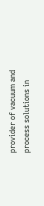provider of vacuum and process solutions in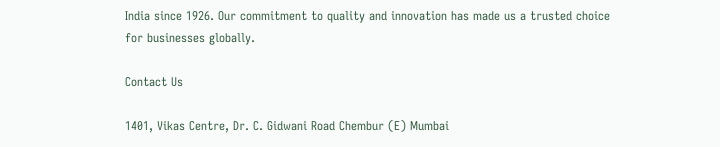India since 1926. Our commitment to quality and innovation has made us a trusted choice for businesses globally.

Contact Us

1401, Vikas Centre, Dr. C. Gidwani Road Chembur (E) Mumbai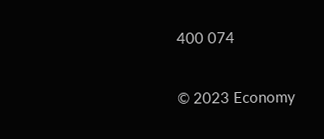400 074

© 2023 Economy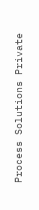Process Solutions Private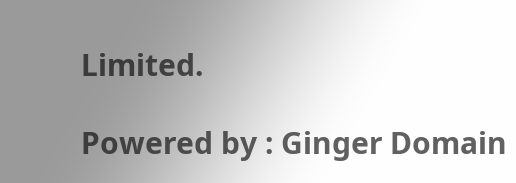Limited.

Powered by : Ginger Domain